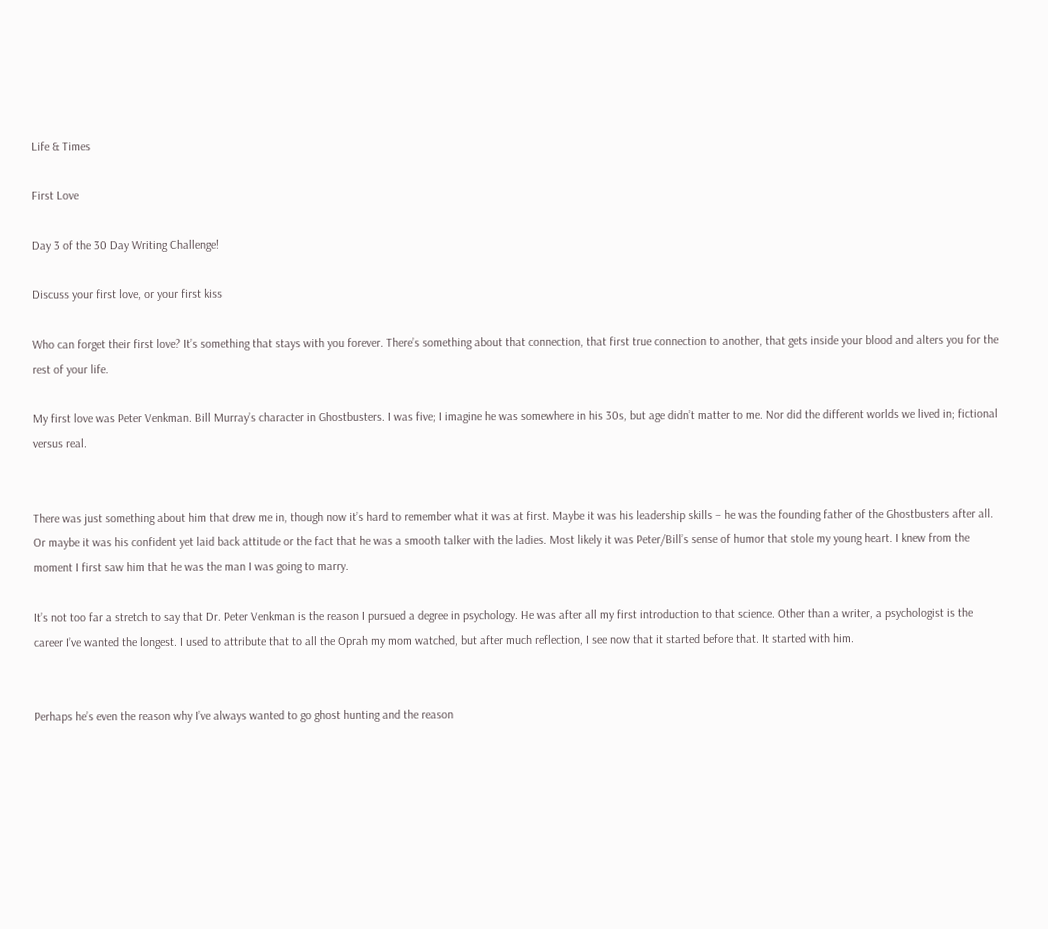Life & Times

First Love

Day 3 of the 30 Day Writing Challenge!

Discuss your first love, or your first kiss

Who can forget their first love? It’s something that stays with you forever. There’s something about that connection, that first true connection to another, that gets inside your blood and alters you for the rest of your life.

My first love was Peter Venkman. Bill Murray’s character in Ghostbusters. I was five; I imagine he was somewhere in his 30s, but age didn’t matter to me. Nor did the different worlds we lived in; fictional versus real.


There was just something about him that drew me in, though now it’s hard to remember what it was at first. Maybe it was his leadership skills – he was the founding father of the Ghostbusters after all. Or maybe it was his confident yet laid back attitude or the fact that he was a smooth talker with the ladies. Most likely it was Peter/Bill’s sense of humor that stole my young heart. I knew from the moment I first saw him that he was the man I was going to marry.

It’s not too far a stretch to say that Dr. Peter Venkman is the reason I pursued a degree in psychology. He was after all my first introduction to that science. Other than a writer, a psychologist is the career I’ve wanted the longest. I used to attribute that to all the Oprah my mom watched, but after much reflection, I see now that it started before that. It started with him.


Perhaps he’s even the reason why I’ve always wanted to go ghost hunting and the reason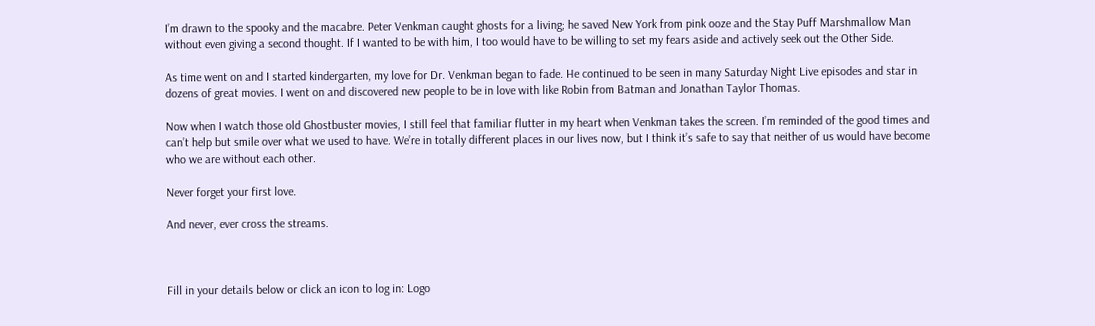I’m drawn to the spooky and the macabre. Peter Venkman caught ghosts for a living; he saved New York from pink ooze and the Stay Puff Marshmallow Man without even giving a second thought. If I wanted to be with him, I too would have to be willing to set my fears aside and actively seek out the Other Side.

As time went on and I started kindergarten, my love for Dr. Venkman began to fade. He continued to be seen in many Saturday Night Live episodes and star in dozens of great movies. I went on and discovered new people to be in love with like Robin from Batman and Jonathan Taylor Thomas.

Now when I watch those old Ghostbuster movies, I still feel that familiar flutter in my heart when Venkman takes the screen. I’m reminded of the good times and can’t help but smile over what we used to have. We’re in totally different places in our lives now, but I think it’s safe to say that neither of us would have become who we are without each other.

Never forget your first love.

And never, ever cross the streams.



Fill in your details below or click an icon to log in: Logo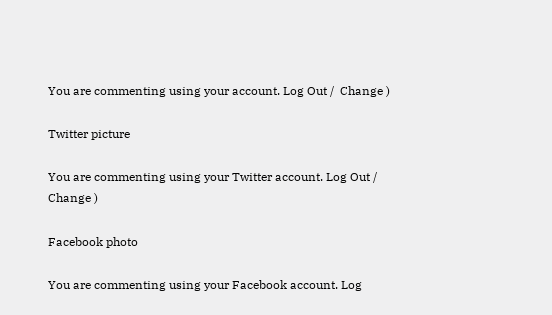You are commenting using your account. Log Out /  Change )

Twitter picture

You are commenting using your Twitter account. Log Out /  Change )

Facebook photo

You are commenting using your Facebook account. Log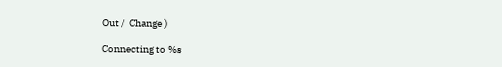Out /  Change )

Connecting to %s